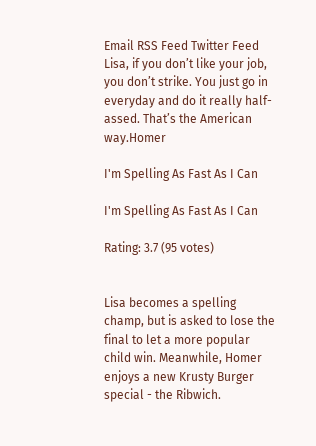Email RSS Feed Twitter Feed Lisa, if you don’t like your job, you don’t strike. You just go in everyday and do it really half-assed. That’s the American way.Homer

I'm Spelling As Fast As I Can

I'm Spelling As Fast As I Can

Rating: 3.7 (95 votes)


Lisa becomes a spelling champ, but is asked to lose the final to let a more popular child win. Meanwhile, Homer enjoys a new Krusty Burger special - the Ribwich.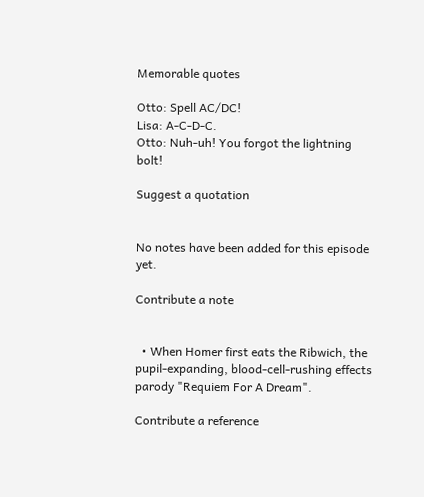Memorable quotes

Otto: Spell AC/DC!
Lisa: A-C-D-C.
Otto: Nuh-uh! You forgot the lightning bolt!

Suggest a quotation


No notes have been added for this episode yet.

Contribute a note


  • When Homer first eats the Ribwich, the pupil-expanding, blood-cell-rushing effects parody "Requiem For A Dream".

Contribute a reference